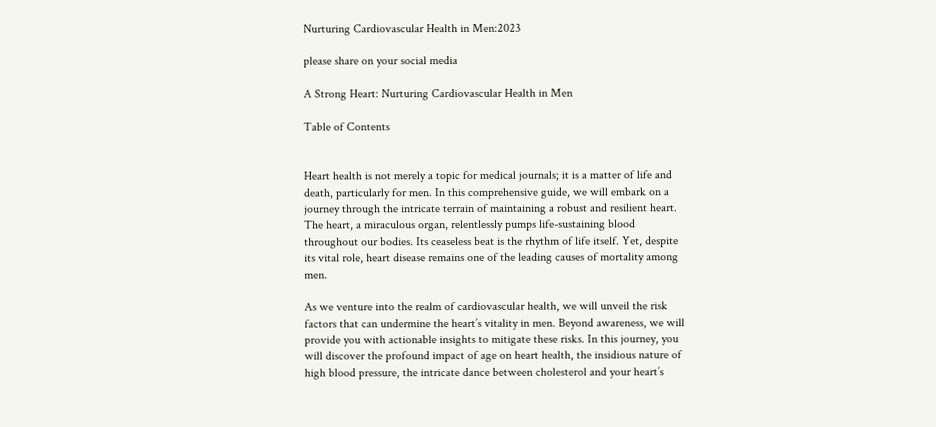Nurturing Cardiovascular Health in Men:2023

please share on your social media

A Strong Heart: Nurturing Cardiovascular Health in Men

Table of Contents


Heart health is not merely a topic for medical journals; it is a matter of life and death, particularly for men. In this comprehensive guide, we will embark on a journey through the intricate terrain of maintaining a robust and resilient heart. The heart, a miraculous organ, relentlessly pumps life-sustaining blood throughout our bodies. Its ceaseless beat is the rhythm of life itself. Yet, despite its vital role, heart disease remains one of the leading causes of mortality among men.

As we venture into the realm of cardiovascular health, we will unveil the risk factors that can undermine the heart’s vitality in men. Beyond awareness, we will provide you with actionable insights to mitigate these risks. In this journey, you will discover the profound impact of age on heart health, the insidious nature of high blood pressure, the intricate dance between cholesterol and your heart’s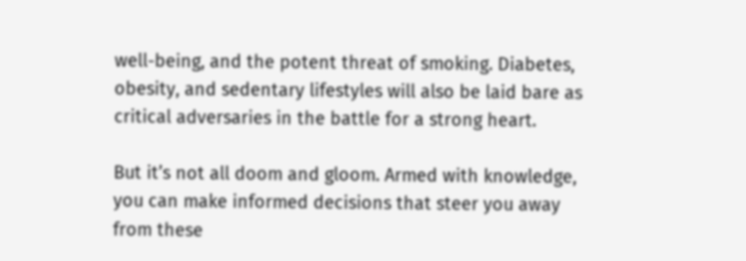well-being, and the potent threat of smoking. Diabetes, obesity, and sedentary lifestyles will also be laid bare as critical adversaries in the battle for a strong heart.

But it’s not all doom and gloom. Armed with knowledge, you can make informed decisions that steer you away from these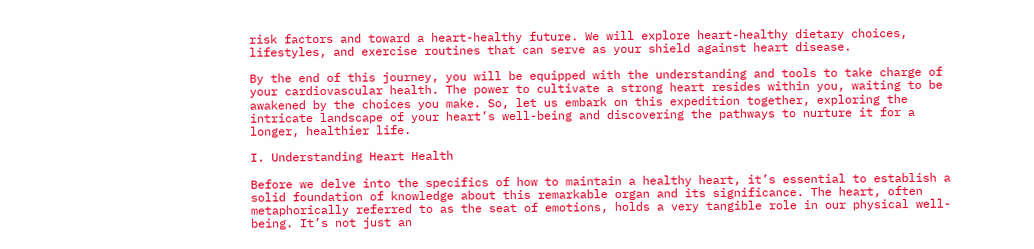risk factors and toward a heart-healthy future. We will explore heart-healthy dietary choices, lifestyles, and exercise routines that can serve as your shield against heart disease.

By the end of this journey, you will be equipped with the understanding and tools to take charge of your cardiovascular health. The power to cultivate a strong heart resides within you, waiting to be awakened by the choices you make. So, let us embark on this expedition together, exploring the intricate landscape of your heart’s well-being and discovering the pathways to nurture it for a longer, healthier life.

I. Understanding Heart Health

Before we delve into the specifics of how to maintain a healthy heart, it’s essential to establish a solid foundation of knowledge about this remarkable organ and its significance. The heart, often metaphorically referred to as the seat of emotions, holds a very tangible role in our physical well-being. It’s not just an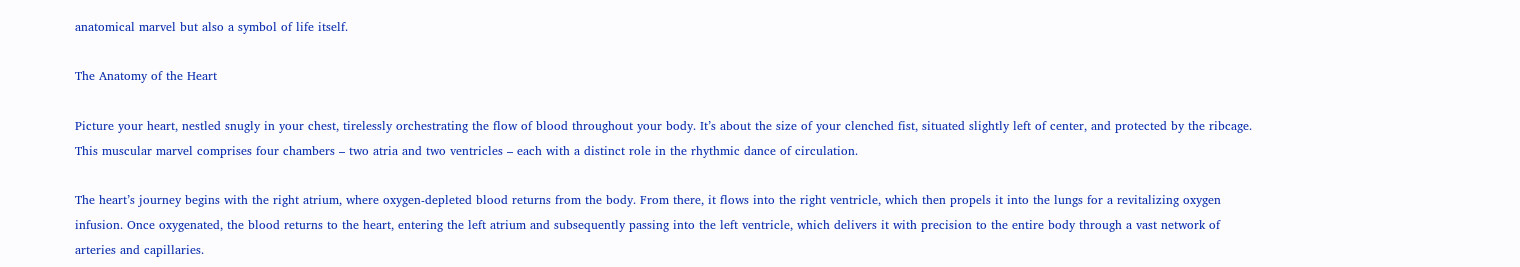anatomical marvel but also a symbol of life itself.

The Anatomy of the Heart

Picture your heart, nestled snugly in your chest, tirelessly orchestrating the flow of blood throughout your body. It’s about the size of your clenched fist, situated slightly left of center, and protected by the ribcage. This muscular marvel comprises four chambers – two atria and two ventricles – each with a distinct role in the rhythmic dance of circulation.

The heart’s journey begins with the right atrium, where oxygen-depleted blood returns from the body. From there, it flows into the right ventricle, which then propels it into the lungs for a revitalizing oxygen infusion. Once oxygenated, the blood returns to the heart, entering the left atrium and subsequently passing into the left ventricle, which delivers it with precision to the entire body through a vast network of arteries and capillaries.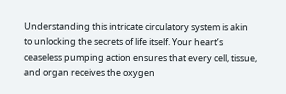Understanding this intricate circulatory system is akin to unlocking the secrets of life itself. Your heart’s ceaseless pumping action ensures that every cell, tissue, and organ receives the oxygen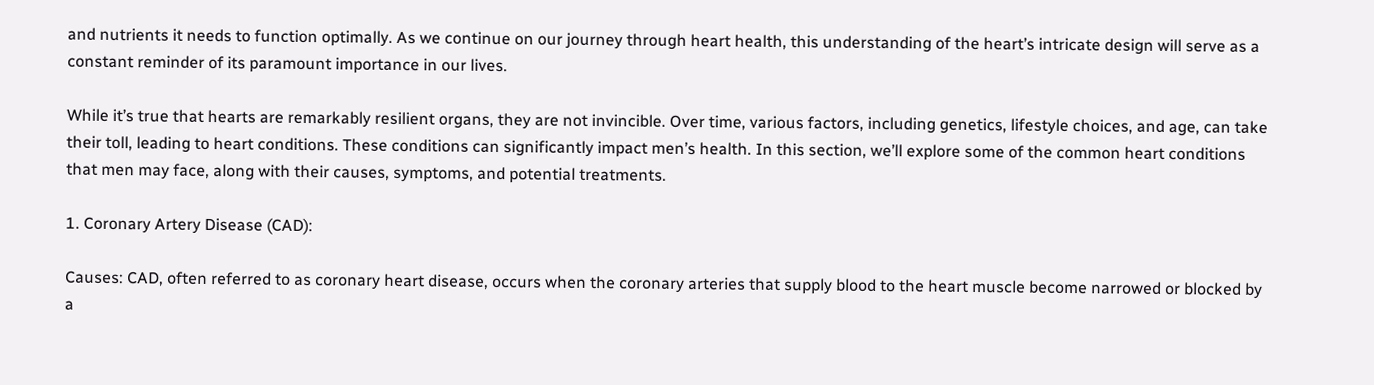and nutrients it needs to function optimally. As we continue on our journey through heart health, this understanding of the heart’s intricate design will serve as a constant reminder of its paramount importance in our lives.

While it’s true that hearts are remarkably resilient organs, they are not invincible. Over time, various factors, including genetics, lifestyle choices, and age, can take their toll, leading to heart conditions. These conditions can significantly impact men’s health. In this section, we’ll explore some of the common heart conditions that men may face, along with their causes, symptoms, and potential treatments.

1. Coronary Artery Disease (CAD):

Causes: CAD, often referred to as coronary heart disease, occurs when the coronary arteries that supply blood to the heart muscle become narrowed or blocked by a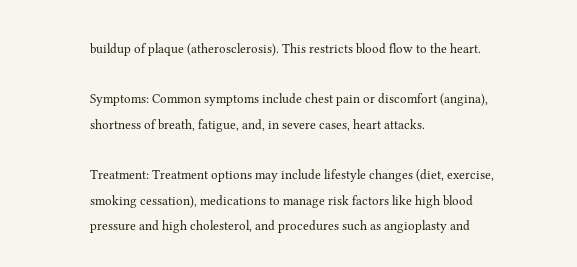buildup of plaque (atherosclerosis). This restricts blood flow to the heart.

Symptoms: Common symptoms include chest pain or discomfort (angina), shortness of breath, fatigue, and, in severe cases, heart attacks.

Treatment: Treatment options may include lifestyle changes (diet, exercise, smoking cessation), medications to manage risk factors like high blood pressure and high cholesterol, and procedures such as angioplasty and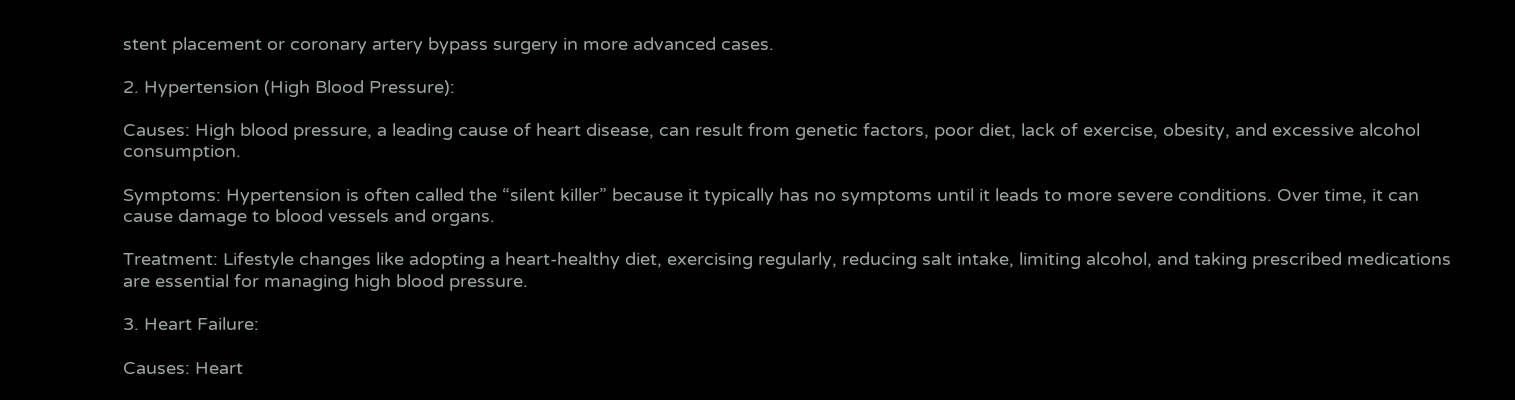stent placement or coronary artery bypass surgery in more advanced cases.

2. Hypertension (High Blood Pressure):

Causes: High blood pressure, a leading cause of heart disease, can result from genetic factors, poor diet, lack of exercise, obesity, and excessive alcohol consumption.

Symptoms: Hypertension is often called the “silent killer” because it typically has no symptoms until it leads to more severe conditions. Over time, it can cause damage to blood vessels and organs.

Treatment: Lifestyle changes like adopting a heart-healthy diet, exercising regularly, reducing salt intake, limiting alcohol, and taking prescribed medications are essential for managing high blood pressure.

3. Heart Failure:

Causes: Heart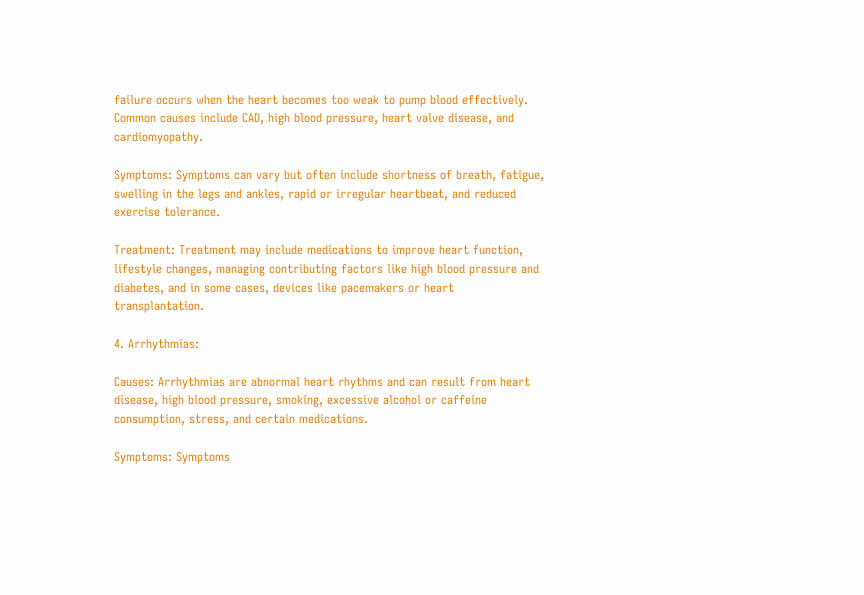failure occurs when the heart becomes too weak to pump blood effectively. Common causes include CAD, high blood pressure, heart valve disease, and cardiomyopathy.

Symptoms: Symptoms can vary but often include shortness of breath, fatigue, swelling in the legs and ankles, rapid or irregular heartbeat, and reduced exercise tolerance.

Treatment: Treatment may include medications to improve heart function, lifestyle changes, managing contributing factors like high blood pressure and diabetes, and in some cases, devices like pacemakers or heart transplantation.

4. Arrhythmias:

Causes: Arrhythmias are abnormal heart rhythms and can result from heart disease, high blood pressure, smoking, excessive alcohol or caffeine consumption, stress, and certain medications.

Symptoms: Symptoms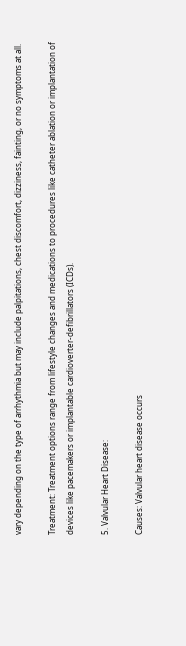vary depending on the type of arrhythmia but may include palpitations, chest discomfort, dizziness, fainting, or no symptoms at all.

Treatment: Treatment options range from lifestyle changes and medications to procedures like catheter ablation or implantation of devices like pacemakers or implantable cardioverter-defibrillators (ICDs).

5. Valvular Heart Disease:

Causes: Valvular heart disease occurs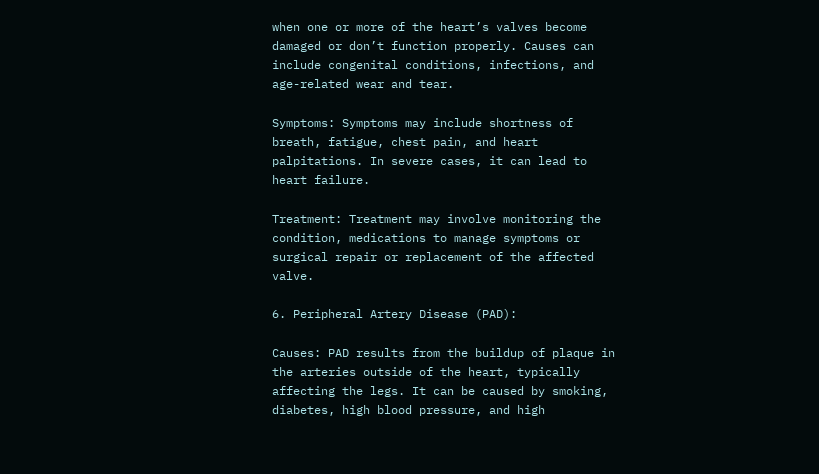when one or more of the heart’s valves become damaged or don’t function properly. Causes can include congenital conditions, infections, and age-related wear and tear.

Symptoms: Symptoms may include shortness of breath, fatigue, chest pain, and heart palpitations. In severe cases, it can lead to heart failure.

Treatment: Treatment may involve monitoring the condition, medications to manage symptoms or surgical repair or replacement of the affected valve.

6. Peripheral Artery Disease (PAD):

Causes: PAD results from the buildup of plaque in the arteries outside of the heart, typically affecting the legs. It can be caused by smoking, diabetes, high blood pressure, and high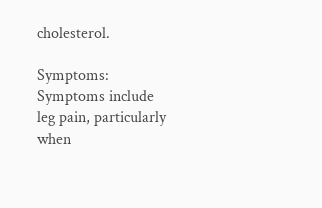cholesterol.

Symptoms: Symptoms include leg pain, particularly when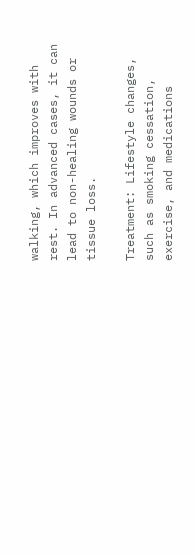walking, which improves with rest. In advanced cases, it can lead to non-healing wounds or tissue loss.

Treatment: Lifestyle changes, such as smoking cessation, exercise, and medications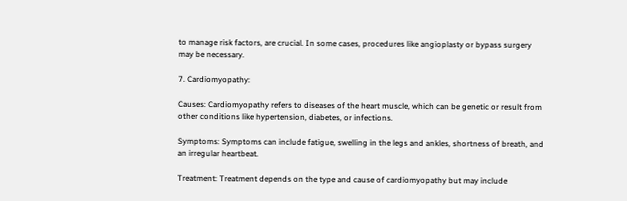to manage risk factors, are crucial. In some cases, procedures like angioplasty or bypass surgery may be necessary.

7. Cardiomyopathy:

Causes: Cardiomyopathy refers to diseases of the heart muscle, which can be genetic or result from other conditions like hypertension, diabetes, or infections.

Symptoms: Symptoms can include fatigue, swelling in the legs and ankles, shortness of breath, and an irregular heartbeat.

Treatment: Treatment depends on the type and cause of cardiomyopathy but may include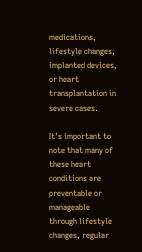medications, lifestyle changes, implanted devices, or heart transplantation in severe cases.

It’s important to note that many of these heart conditions are preventable or manageable through lifestyle changes, regular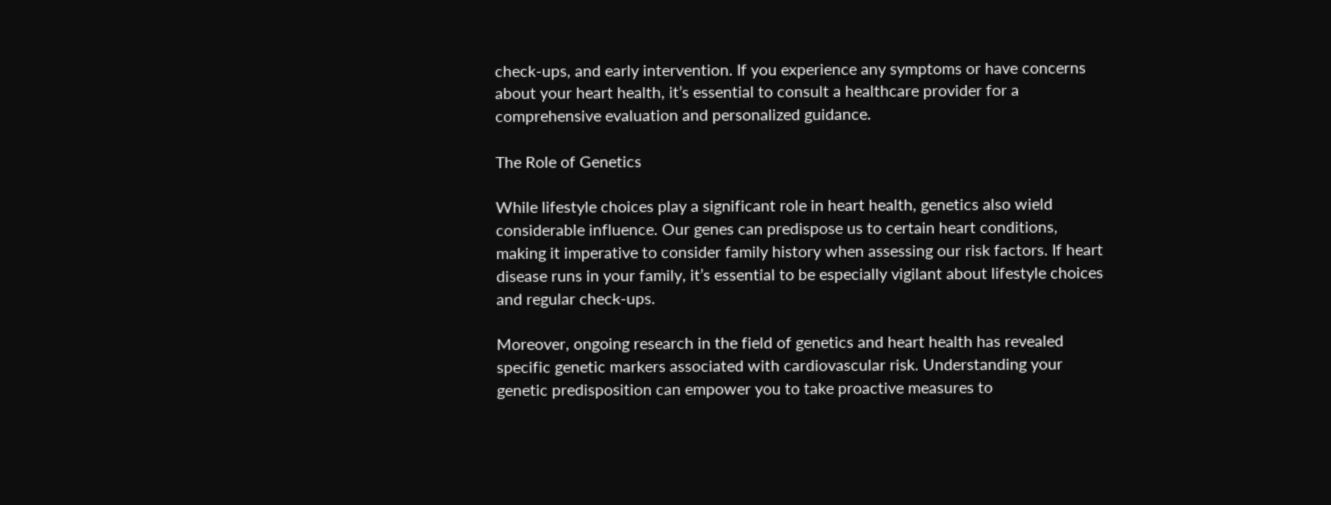check-ups, and early intervention. If you experience any symptoms or have concerns about your heart health, it’s essential to consult a healthcare provider for a comprehensive evaluation and personalized guidance.

The Role of Genetics

While lifestyle choices play a significant role in heart health, genetics also wield considerable influence. Our genes can predispose us to certain heart conditions, making it imperative to consider family history when assessing our risk factors. If heart disease runs in your family, it’s essential to be especially vigilant about lifestyle choices and regular check-ups.

Moreover, ongoing research in the field of genetics and heart health has revealed specific genetic markers associated with cardiovascular risk. Understanding your genetic predisposition can empower you to take proactive measures to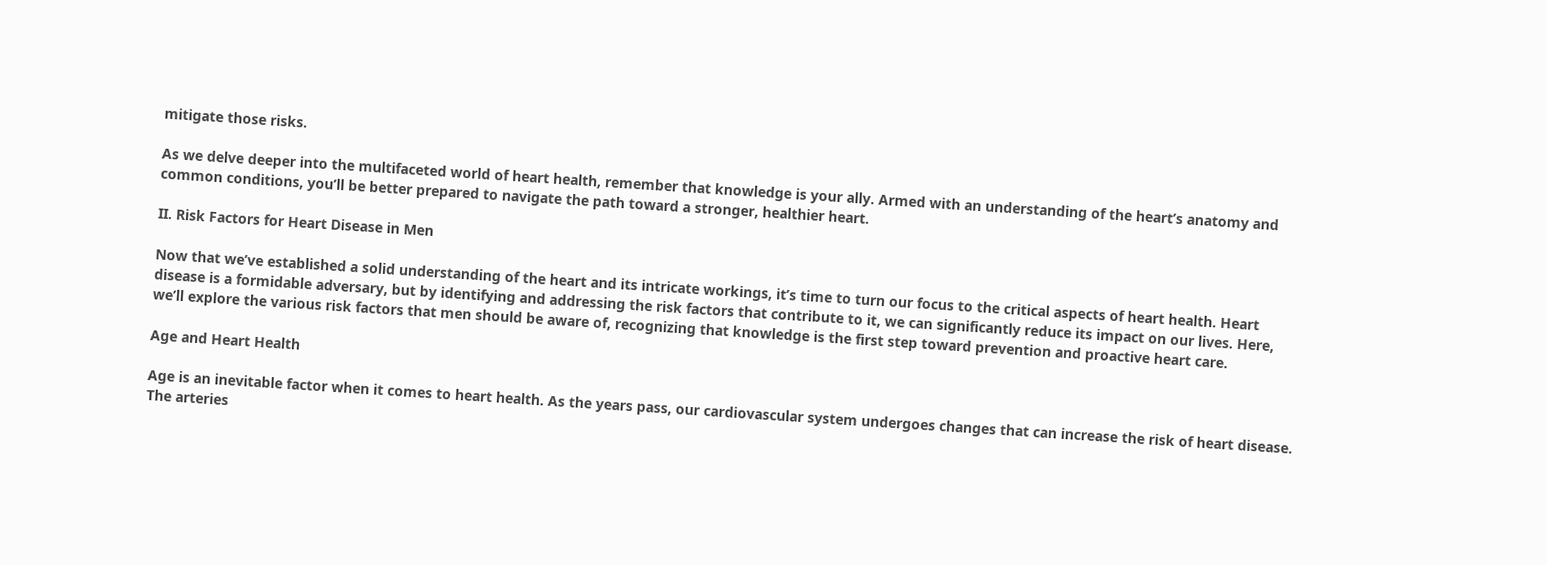mitigate those risks.

As we delve deeper into the multifaceted world of heart health, remember that knowledge is your ally. Armed with an understanding of the heart’s anatomy and common conditions, you’ll be better prepared to navigate the path toward a stronger, healthier heart.

II. Risk Factors for Heart Disease in Men

Now that we’ve established a solid understanding of the heart and its intricate workings, it’s time to turn our focus to the critical aspects of heart health. Heart disease is a formidable adversary, but by identifying and addressing the risk factors that contribute to it, we can significantly reduce its impact on our lives. Here, we’ll explore the various risk factors that men should be aware of, recognizing that knowledge is the first step toward prevention and proactive heart care.

Age and Heart Health

Age is an inevitable factor when it comes to heart health. As the years pass, our cardiovascular system undergoes changes that can increase the risk of heart disease. The arteries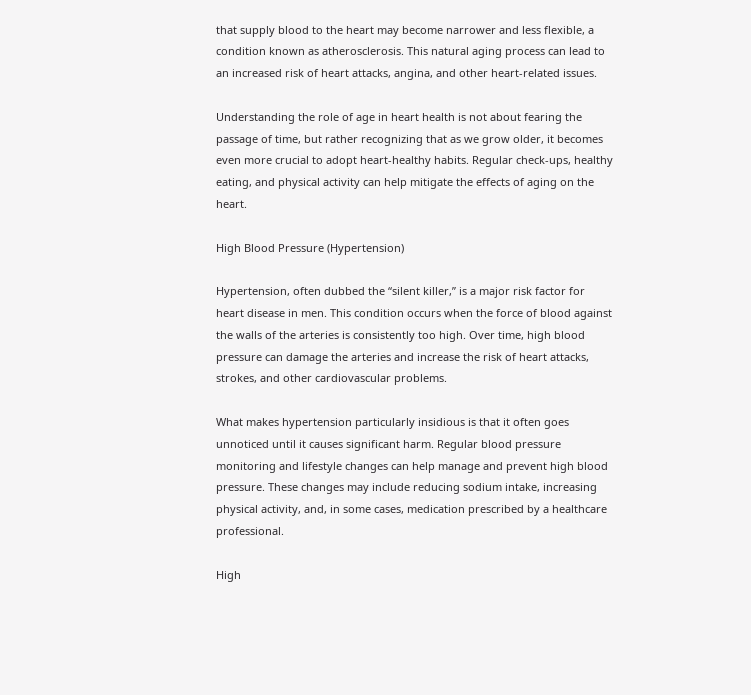that supply blood to the heart may become narrower and less flexible, a condition known as atherosclerosis. This natural aging process can lead to an increased risk of heart attacks, angina, and other heart-related issues.

Understanding the role of age in heart health is not about fearing the passage of time, but rather recognizing that as we grow older, it becomes even more crucial to adopt heart-healthy habits. Regular check-ups, healthy eating, and physical activity can help mitigate the effects of aging on the heart.

High Blood Pressure (Hypertension)

Hypertension, often dubbed the “silent killer,” is a major risk factor for heart disease in men. This condition occurs when the force of blood against the walls of the arteries is consistently too high. Over time, high blood pressure can damage the arteries and increase the risk of heart attacks, strokes, and other cardiovascular problems.

What makes hypertension particularly insidious is that it often goes unnoticed until it causes significant harm. Regular blood pressure monitoring and lifestyle changes can help manage and prevent high blood pressure. These changes may include reducing sodium intake, increasing physical activity, and, in some cases, medication prescribed by a healthcare professional.

High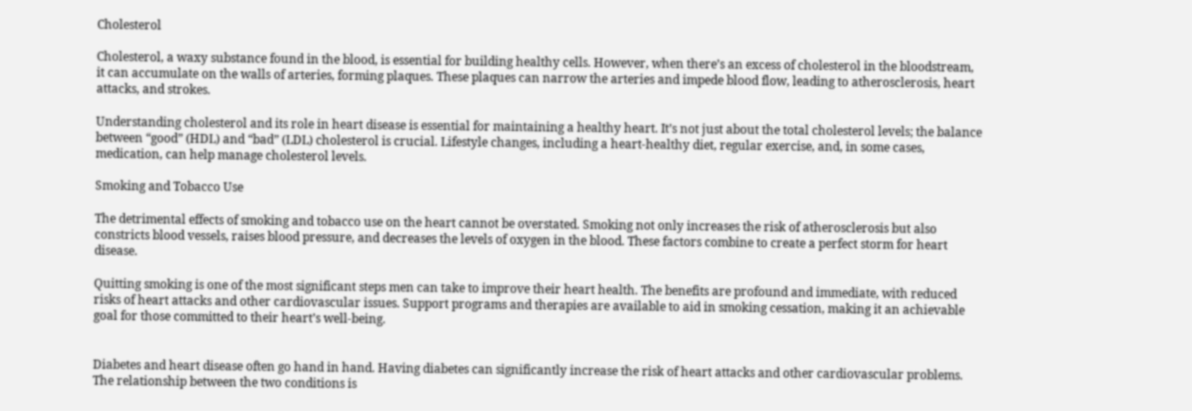Cholesterol

Cholesterol, a waxy substance found in the blood, is essential for building healthy cells. However, when there’s an excess of cholesterol in the bloodstream, it can accumulate on the walls of arteries, forming plaques. These plaques can narrow the arteries and impede blood flow, leading to atherosclerosis, heart attacks, and strokes.

Understanding cholesterol and its role in heart disease is essential for maintaining a healthy heart. It’s not just about the total cholesterol levels; the balance between “good” (HDL) and “bad” (LDL) cholesterol is crucial. Lifestyle changes, including a heart-healthy diet, regular exercise, and, in some cases, medication, can help manage cholesterol levels.

Smoking and Tobacco Use

The detrimental effects of smoking and tobacco use on the heart cannot be overstated. Smoking not only increases the risk of atherosclerosis but also constricts blood vessels, raises blood pressure, and decreases the levels of oxygen in the blood. These factors combine to create a perfect storm for heart disease.

Quitting smoking is one of the most significant steps men can take to improve their heart health. The benefits are profound and immediate, with reduced risks of heart attacks and other cardiovascular issues. Support programs and therapies are available to aid in smoking cessation, making it an achievable goal for those committed to their heart’s well-being.


Diabetes and heart disease often go hand in hand. Having diabetes can significantly increase the risk of heart attacks and other cardiovascular problems. The relationship between the two conditions is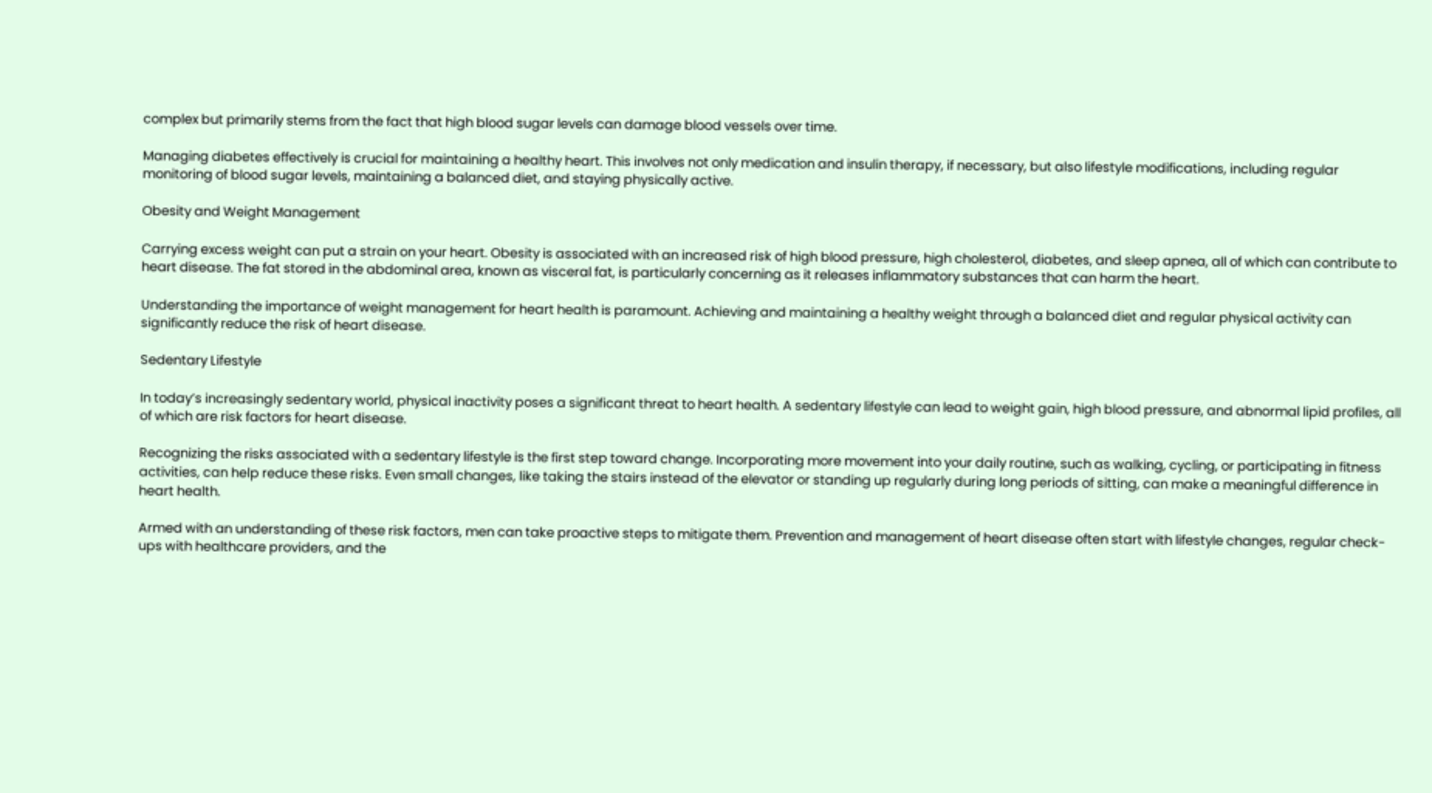complex but primarily stems from the fact that high blood sugar levels can damage blood vessels over time.

Managing diabetes effectively is crucial for maintaining a healthy heart. This involves not only medication and insulin therapy, if necessary, but also lifestyle modifications, including regular monitoring of blood sugar levels, maintaining a balanced diet, and staying physically active.

Obesity and Weight Management

Carrying excess weight can put a strain on your heart. Obesity is associated with an increased risk of high blood pressure, high cholesterol, diabetes, and sleep apnea, all of which can contribute to heart disease. The fat stored in the abdominal area, known as visceral fat, is particularly concerning as it releases inflammatory substances that can harm the heart.

Understanding the importance of weight management for heart health is paramount. Achieving and maintaining a healthy weight through a balanced diet and regular physical activity can significantly reduce the risk of heart disease.

Sedentary Lifestyle

In today’s increasingly sedentary world, physical inactivity poses a significant threat to heart health. A sedentary lifestyle can lead to weight gain, high blood pressure, and abnormal lipid profiles, all of which are risk factors for heart disease.

Recognizing the risks associated with a sedentary lifestyle is the first step toward change. Incorporating more movement into your daily routine, such as walking, cycling, or participating in fitness activities, can help reduce these risks. Even small changes, like taking the stairs instead of the elevator or standing up regularly during long periods of sitting, can make a meaningful difference in heart health.

Armed with an understanding of these risk factors, men can take proactive steps to mitigate them. Prevention and management of heart disease often start with lifestyle changes, regular check-ups with healthcare providers, and the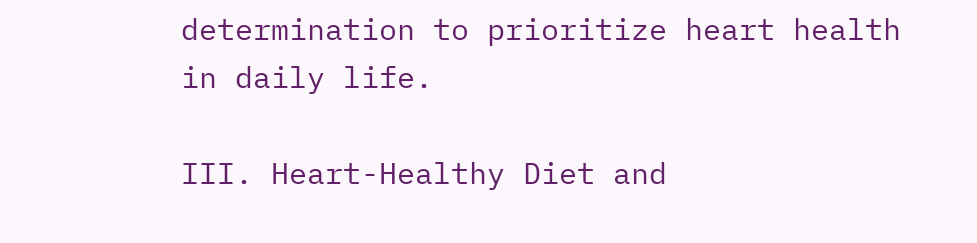determination to prioritize heart health in daily life.

III. Heart-Healthy Diet and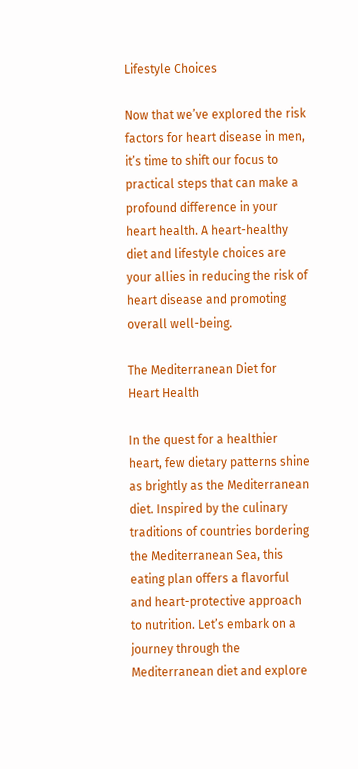Lifestyle Choices

Now that we’ve explored the risk factors for heart disease in men, it’s time to shift our focus to practical steps that can make a profound difference in your heart health. A heart-healthy diet and lifestyle choices are your allies in reducing the risk of heart disease and promoting overall well-being.

The Mediterranean Diet for Heart Health

In the quest for a healthier heart, few dietary patterns shine as brightly as the Mediterranean diet. Inspired by the culinary traditions of countries bordering the Mediterranean Sea, this eating plan offers a flavorful and heart-protective approach to nutrition. Let’s embark on a journey through the Mediterranean diet and explore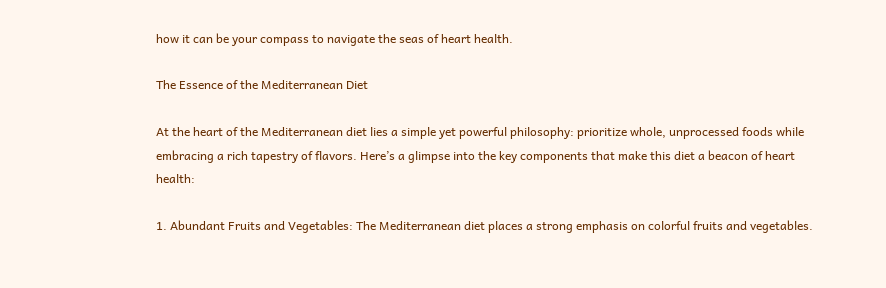how it can be your compass to navigate the seas of heart health.

The Essence of the Mediterranean Diet

At the heart of the Mediterranean diet lies a simple yet powerful philosophy: prioritize whole, unprocessed foods while embracing a rich tapestry of flavors. Here’s a glimpse into the key components that make this diet a beacon of heart health:

1. Abundant Fruits and Vegetables: The Mediterranean diet places a strong emphasis on colorful fruits and vegetables.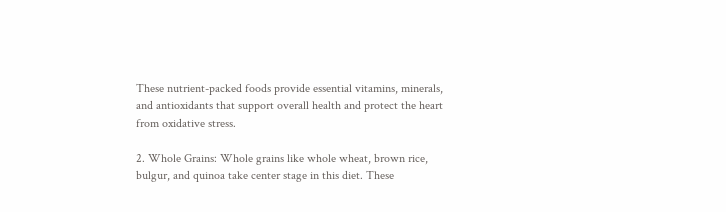These nutrient-packed foods provide essential vitamins, minerals, and antioxidants that support overall health and protect the heart from oxidative stress.

2. Whole Grains: Whole grains like whole wheat, brown rice, bulgur, and quinoa take center stage in this diet. These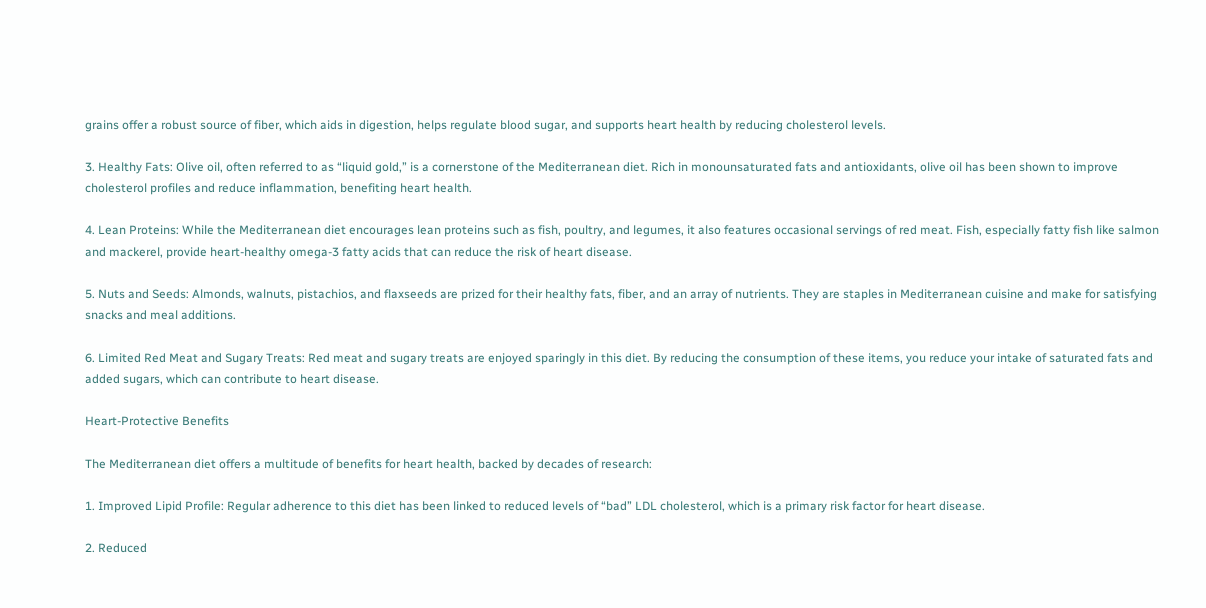grains offer a robust source of fiber, which aids in digestion, helps regulate blood sugar, and supports heart health by reducing cholesterol levels.

3. Healthy Fats: Olive oil, often referred to as “liquid gold,” is a cornerstone of the Mediterranean diet. Rich in monounsaturated fats and antioxidants, olive oil has been shown to improve cholesterol profiles and reduce inflammation, benefiting heart health.

4. Lean Proteins: While the Mediterranean diet encourages lean proteins such as fish, poultry, and legumes, it also features occasional servings of red meat. Fish, especially fatty fish like salmon and mackerel, provide heart-healthy omega-3 fatty acids that can reduce the risk of heart disease.

5. Nuts and Seeds: Almonds, walnuts, pistachios, and flaxseeds are prized for their healthy fats, fiber, and an array of nutrients. They are staples in Mediterranean cuisine and make for satisfying snacks and meal additions.

6. Limited Red Meat and Sugary Treats: Red meat and sugary treats are enjoyed sparingly in this diet. By reducing the consumption of these items, you reduce your intake of saturated fats and added sugars, which can contribute to heart disease.

Heart-Protective Benefits

The Mediterranean diet offers a multitude of benefits for heart health, backed by decades of research:

1. Improved Lipid Profile: Regular adherence to this diet has been linked to reduced levels of “bad” LDL cholesterol, which is a primary risk factor for heart disease.

2. Reduced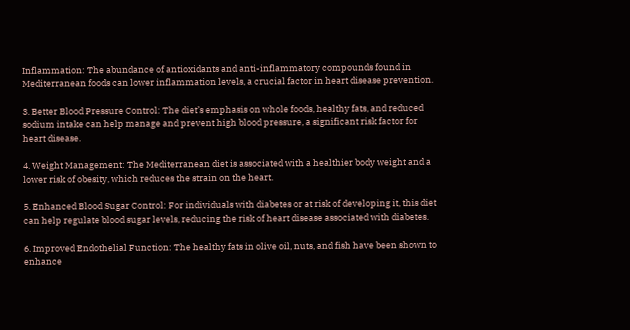Inflammation: The abundance of antioxidants and anti-inflammatory compounds found in Mediterranean foods can lower inflammation levels, a crucial factor in heart disease prevention.

3. Better Blood Pressure Control: The diet’s emphasis on whole foods, healthy fats, and reduced sodium intake can help manage and prevent high blood pressure, a significant risk factor for heart disease.

4. Weight Management: The Mediterranean diet is associated with a healthier body weight and a lower risk of obesity, which reduces the strain on the heart.

5. Enhanced Blood Sugar Control: For individuals with diabetes or at risk of developing it, this diet can help regulate blood sugar levels, reducing the risk of heart disease associated with diabetes.

6. Improved Endothelial Function: The healthy fats in olive oil, nuts, and fish have been shown to enhance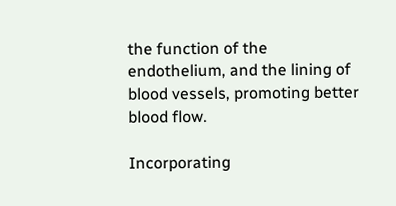the function of the endothelium, and the lining of blood vessels, promoting better blood flow.

Incorporating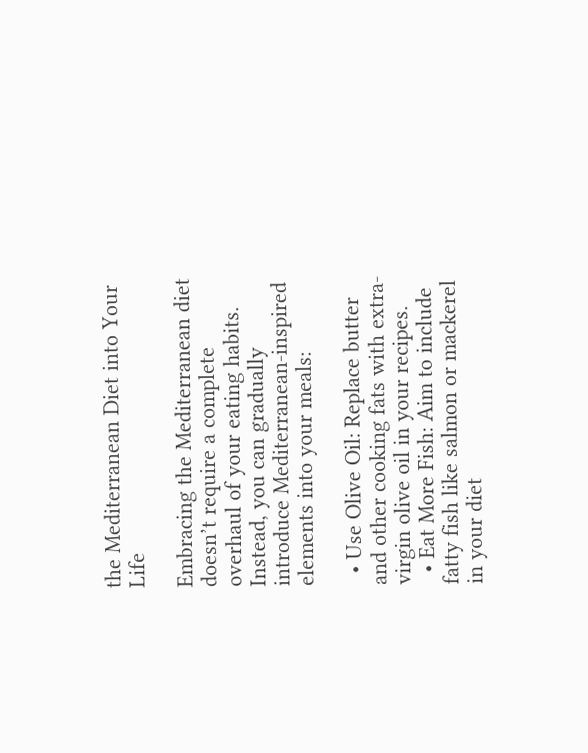the Mediterranean Diet into Your Life

Embracing the Mediterranean diet doesn’t require a complete overhaul of your eating habits. Instead, you can gradually introduce Mediterranean-inspired elements into your meals:

  • Use Olive Oil: Replace butter and other cooking fats with extra-virgin olive oil in your recipes.
  • Eat More Fish: Aim to include fatty fish like salmon or mackerel in your diet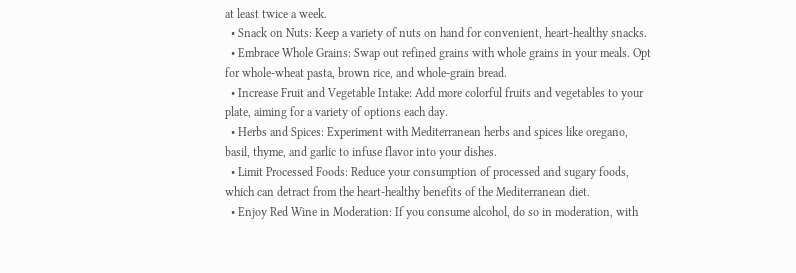at least twice a week.
  • Snack on Nuts: Keep a variety of nuts on hand for convenient, heart-healthy snacks.
  • Embrace Whole Grains: Swap out refined grains with whole grains in your meals. Opt for whole-wheat pasta, brown rice, and whole-grain bread.
  • Increase Fruit and Vegetable Intake: Add more colorful fruits and vegetables to your plate, aiming for a variety of options each day.
  • Herbs and Spices: Experiment with Mediterranean herbs and spices like oregano, basil, thyme, and garlic to infuse flavor into your dishes.
  • Limit Processed Foods: Reduce your consumption of processed and sugary foods, which can detract from the heart-healthy benefits of the Mediterranean diet.
  • Enjoy Red Wine in Moderation: If you consume alcohol, do so in moderation, with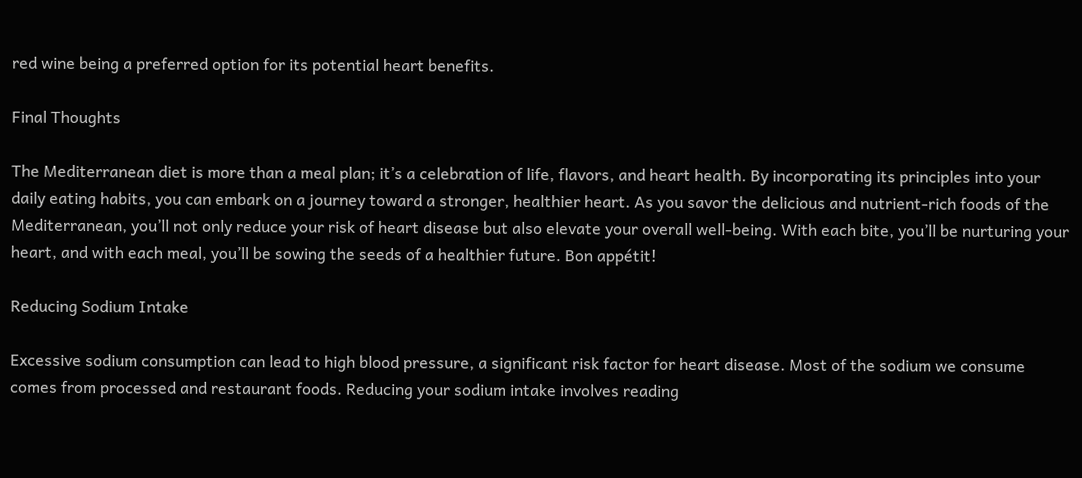red wine being a preferred option for its potential heart benefits.

Final Thoughts

The Mediterranean diet is more than a meal plan; it’s a celebration of life, flavors, and heart health. By incorporating its principles into your daily eating habits, you can embark on a journey toward a stronger, healthier heart. As you savor the delicious and nutrient-rich foods of the Mediterranean, you’ll not only reduce your risk of heart disease but also elevate your overall well-being. With each bite, you’ll be nurturing your heart, and with each meal, you’ll be sowing the seeds of a healthier future. Bon appétit!

Reducing Sodium Intake

Excessive sodium consumption can lead to high blood pressure, a significant risk factor for heart disease. Most of the sodium we consume comes from processed and restaurant foods. Reducing your sodium intake involves reading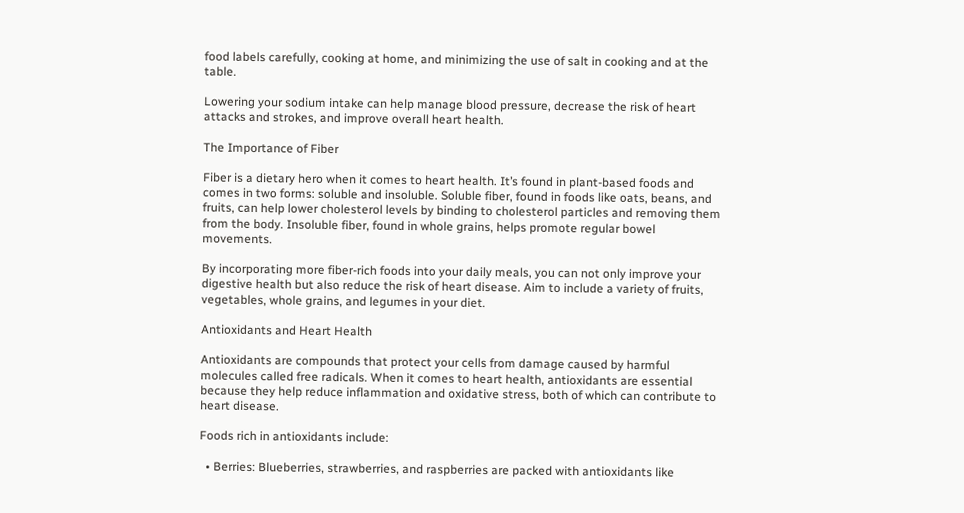food labels carefully, cooking at home, and minimizing the use of salt in cooking and at the table.

Lowering your sodium intake can help manage blood pressure, decrease the risk of heart attacks and strokes, and improve overall heart health.

The Importance of Fiber

Fiber is a dietary hero when it comes to heart health. It’s found in plant-based foods and comes in two forms: soluble and insoluble. Soluble fiber, found in foods like oats, beans, and fruits, can help lower cholesterol levels by binding to cholesterol particles and removing them from the body. Insoluble fiber, found in whole grains, helps promote regular bowel movements.

By incorporating more fiber-rich foods into your daily meals, you can not only improve your digestive health but also reduce the risk of heart disease. Aim to include a variety of fruits, vegetables, whole grains, and legumes in your diet.

Antioxidants and Heart Health

Antioxidants are compounds that protect your cells from damage caused by harmful molecules called free radicals. When it comes to heart health, antioxidants are essential because they help reduce inflammation and oxidative stress, both of which can contribute to heart disease.

Foods rich in antioxidants include:

  • Berries: Blueberries, strawberries, and raspberries are packed with antioxidants like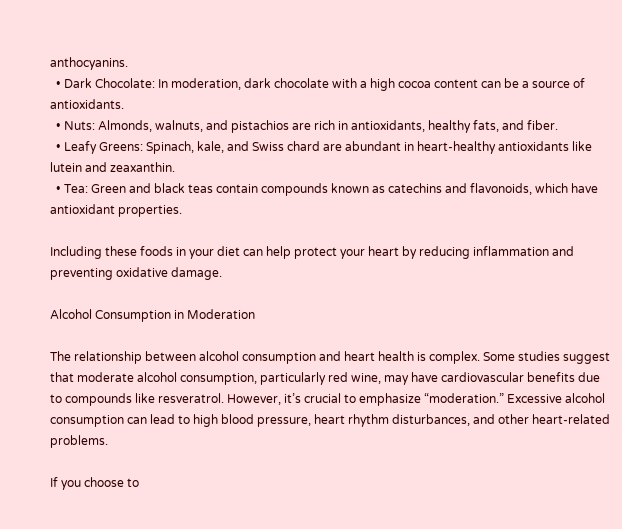anthocyanins.
  • Dark Chocolate: In moderation, dark chocolate with a high cocoa content can be a source of antioxidants.
  • Nuts: Almonds, walnuts, and pistachios are rich in antioxidants, healthy fats, and fiber.
  • Leafy Greens: Spinach, kale, and Swiss chard are abundant in heart-healthy antioxidants like lutein and zeaxanthin.
  • Tea: Green and black teas contain compounds known as catechins and flavonoids, which have antioxidant properties.

Including these foods in your diet can help protect your heart by reducing inflammation and preventing oxidative damage.

Alcohol Consumption in Moderation

The relationship between alcohol consumption and heart health is complex. Some studies suggest that moderate alcohol consumption, particularly red wine, may have cardiovascular benefits due to compounds like resveratrol. However, it’s crucial to emphasize “moderation.” Excessive alcohol consumption can lead to high blood pressure, heart rhythm disturbances, and other heart-related problems.

If you choose to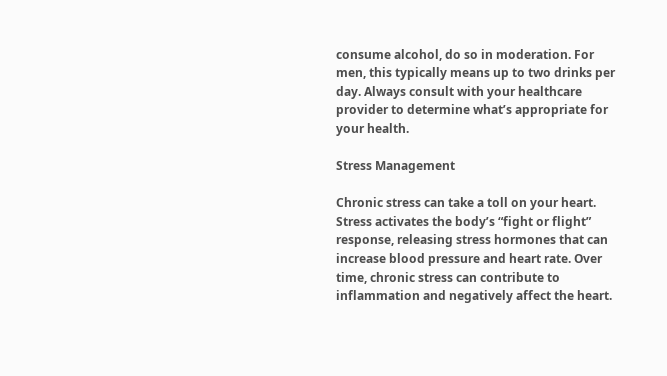consume alcohol, do so in moderation. For men, this typically means up to two drinks per day. Always consult with your healthcare provider to determine what’s appropriate for your health.

Stress Management

Chronic stress can take a toll on your heart. Stress activates the body’s “fight or flight” response, releasing stress hormones that can increase blood pressure and heart rate. Over time, chronic stress can contribute to inflammation and negatively affect the heart.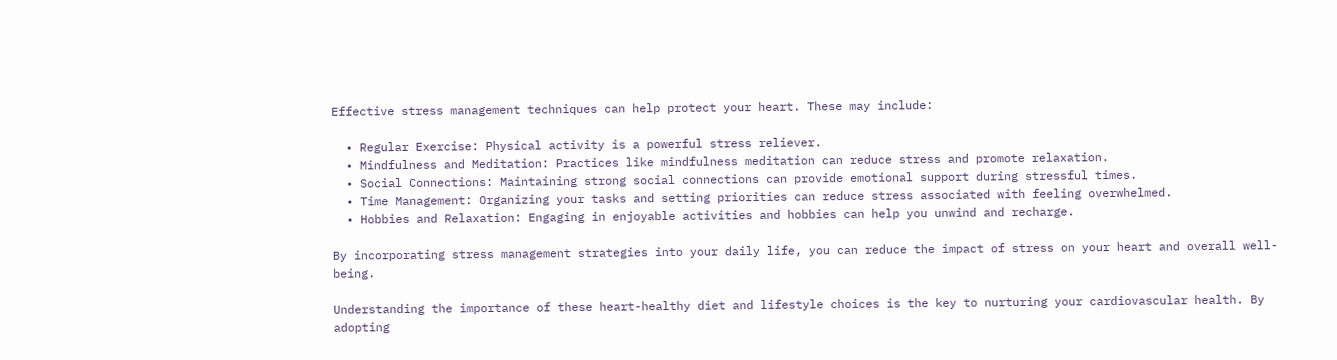Effective stress management techniques can help protect your heart. These may include:

  • Regular Exercise: Physical activity is a powerful stress reliever.
  • Mindfulness and Meditation: Practices like mindfulness meditation can reduce stress and promote relaxation.
  • Social Connections: Maintaining strong social connections can provide emotional support during stressful times.
  • Time Management: Organizing your tasks and setting priorities can reduce stress associated with feeling overwhelmed.
  • Hobbies and Relaxation: Engaging in enjoyable activities and hobbies can help you unwind and recharge.

By incorporating stress management strategies into your daily life, you can reduce the impact of stress on your heart and overall well-being.

Understanding the importance of these heart-healthy diet and lifestyle choices is the key to nurturing your cardiovascular health. By adopting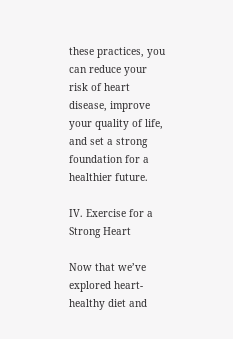these practices, you can reduce your risk of heart disease, improve your quality of life, and set a strong foundation for a healthier future.

IV. Exercise for a Strong Heart

Now that we’ve explored heart-healthy diet and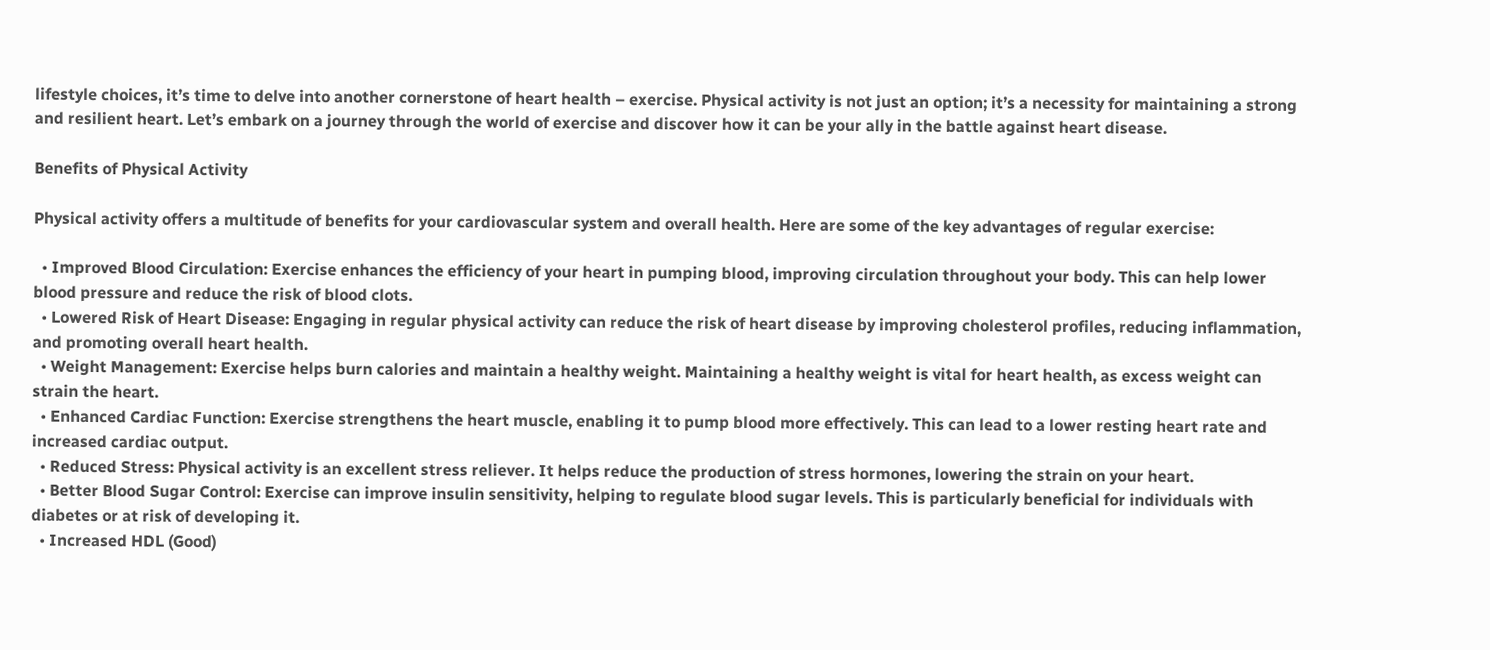lifestyle choices, it’s time to delve into another cornerstone of heart health – exercise. Physical activity is not just an option; it’s a necessity for maintaining a strong and resilient heart. Let’s embark on a journey through the world of exercise and discover how it can be your ally in the battle against heart disease.

Benefits of Physical Activity

Physical activity offers a multitude of benefits for your cardiovascular system and overall health. Here are some of the key advantages of regular exercise:

  • Improved Blood Circulation: Exercise enhances the efficiency of your heart in pumping blood, improving circulation throughout your body. This can help lower blood pressure and reduce the risk of blood clots.
  • Lowered Risk of Heart Disease: Engaging in regular physical activity can reduce the risk of heart disease by improving cholesterol profiles, reducing inflammation, and promoting overall heart health.
  • Weight Management: Exercise helps burn calories and maintain a healthy weight. Maintaining a healthy weight is vital for heart health, as excess weight can strain the heart.
  • Enhanced Cardiac Function: Exercise strengthens the heart muscle, enabling it to pump blood more effectively. This can lead to a lower resting heart rate and increased cardiac output.
  • Reduced Stress: Physical activity is an excellent stress reliever. It helps reduce the production of stress hormones, lowering the strain on your heart.
  • Better Blood Sugar Control: Exercise can improve insulin sensitivity, helping to regulate blood sugar levels. This is particularly beneficial for individuals with diabetes or at risk of developing it.
  • Increased HDL (Good)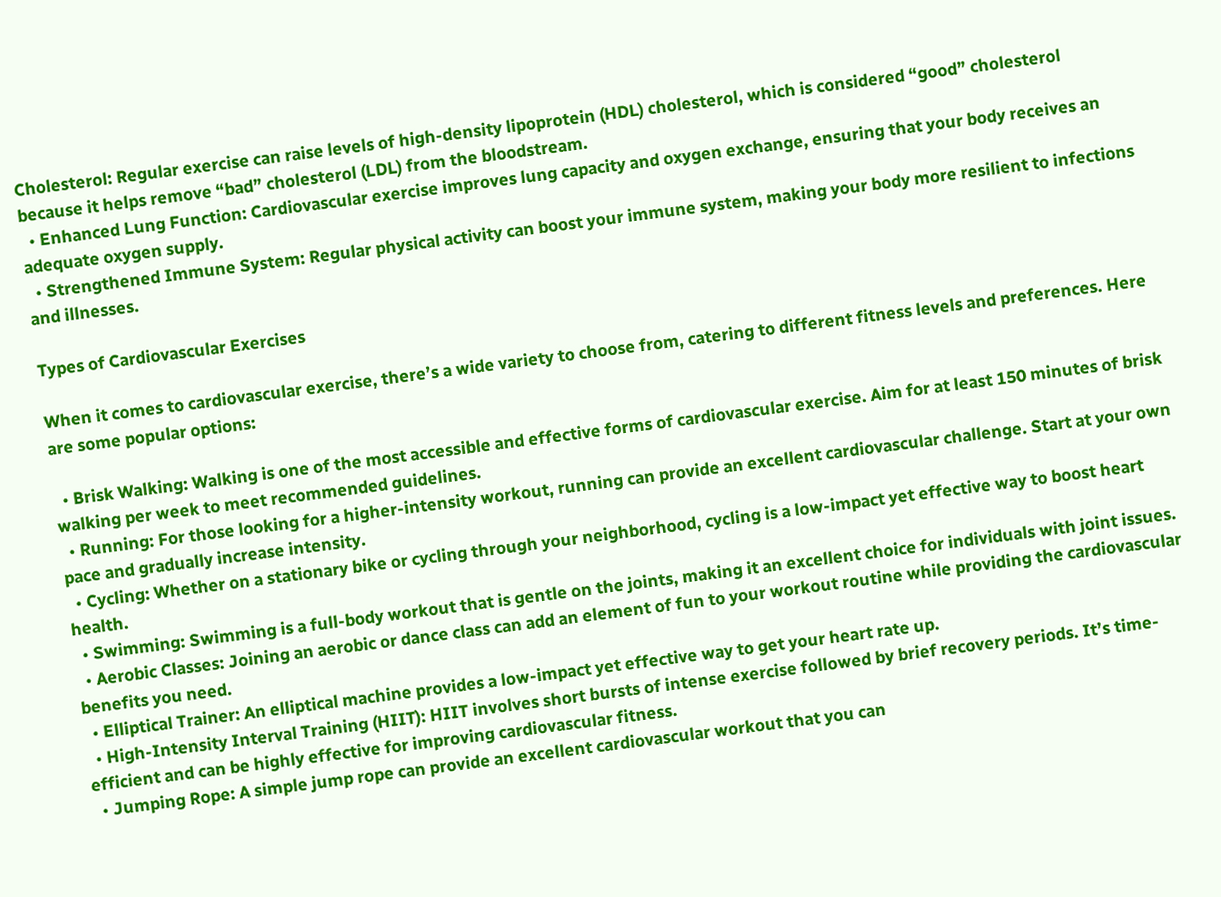Cholesterol: Regular exercise can raise levels of high-density lipoprotein (HDL) cholesterol, which is considered “good” cholesterol because it helps remove “bad” cholesterol (LDL) from the bloodstream.
  • Enhanced Lung Function: Cardiovascular exercise improves lung capacity and oxygen exchange, ensuring that your body receives an adequate oxygen supply.
  • Strengthened Immune System: Regular physical activity can boost your immune system, making your body more resilient to infections and illnesses.

Types of Cardiovascular Exercises

When it comes to cardiovascular exercise, there’s a wide variety to choose from, catering to different fitness levels and preferences. Here are some popular options:

  • Brisk Walking: Walking is one of the most accessible and effective forms of cardiovascular exercise. Aim for at least 150 minutes of brisk walking per week to meet recommended guidelines.
  • Running: For those looking for a higher-intensity workout, running can provide an excellent cardiovascular challenge. Start at your own pace and gradually increase intensity.
  • Cycling: Whether on a stationary bike or cycling through your neighborhood, cycling is a low-impact yet effective way to boost heart health.
  • Swimming: Swimming is a full-body workout that is gentle on the joints, making it an excellent choice for individuals with joint issues.
  • Aerobic Classes: Joining an aerobic or dance class can add an element of fun to your workout routine while providing the cardiovascular benefits you need.
  • Elliptical Trainer: An elliptical machine provides a low-impact yet effective way to get your heart rate up.
  • High-Intensity Interval Training (HIIT): HIIT involves short bursts of intense exercise followed by brief recovery periods. It’s time-efficient and can be highly effective for improving cardiovascular fitness.
  • Jumping Rope: A simple jump rope can provide an excellent cardiovascular workout that you can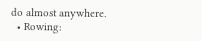do almost anywhere.
  • Rowing: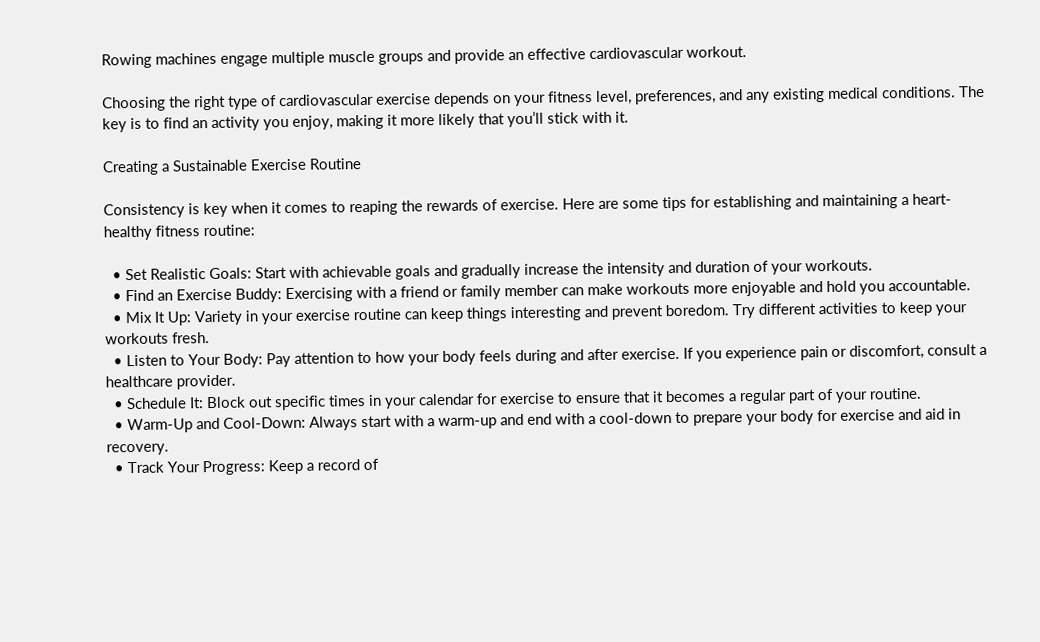Rowing machines engage multiple muscle groups and provide an effective cardiovascular workout.

Choosing the right type of cardiovascular exercise depends on your fitness level, preferences, and any existing medical conditions. The key is to find an activity you enjoy, making it more likely that you’ll stick with it.

Creating a Sustainable Exercise Routine

Consistency is key when it comes to reaping the rewards of exercise. Here are some tips for establishing and maintaining a heart-healthy fitness routine:

  • Set Realistic Goals: Start with achievable goals and gradually increase the intensity and duration of your workouts.
  • Find an Exercise Buddy: Exercising with a friend or family member can make workouts more enjoyable and hold you accountable.
  • Mix It Up: Variety in your exercise routine can keep things interesting and prevent boredom. Try different activities to keep your workouts fresh.
  • Listen to Your Body: Pay attention to how your body feels during and after exercise. If you experience pain or discomfort, consult a healthcare provider.
  • Schedule It: Block out specific times in your calendar for exercise to ensure that it becomes a regular part of your routine.
  • Warm-Up and Cool-Down: Always start with a warm-up and end with a cool-down to prepare your body for exercise and aid in recovery.
  • Track Your Progress: Keep a record of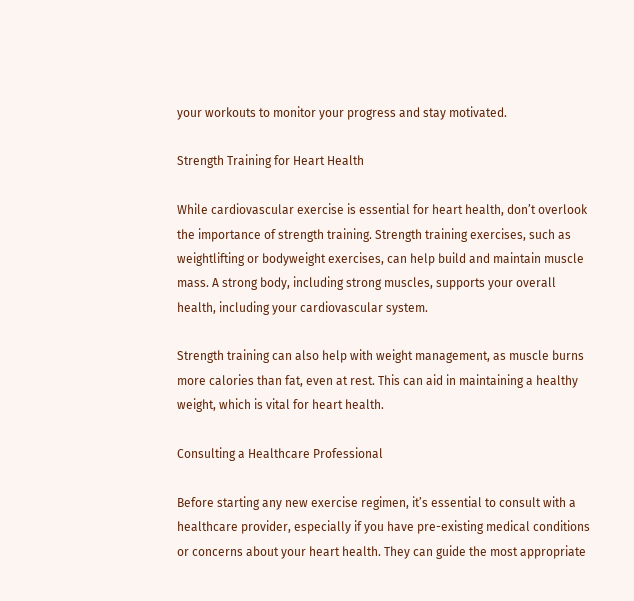your workouts to monitor your progress and stay motivated.

Strength Training for Heart Health

While cardiovascular exercise is essential for heart health, don’t overlook the importance of strength training. Strength training exercises, such as weightlifting or bodyweight exercises, can help build and maintain muscle mass. A strong body, including strong muscles, supports your overall health, including your cardiovascular system.

Strength training can also help with weight management, as muscle burns more calories than fat, even at rest. This can aid in maintaining a healthy weight, which is vital for heart health.

Consulting a Healthcare Professional

Before starting any new exercise regimen, it’s essential to consult with a healthcare provider, especially if you have pre-existing medical conditions or concerns about your heart health. They can guide the most appropriate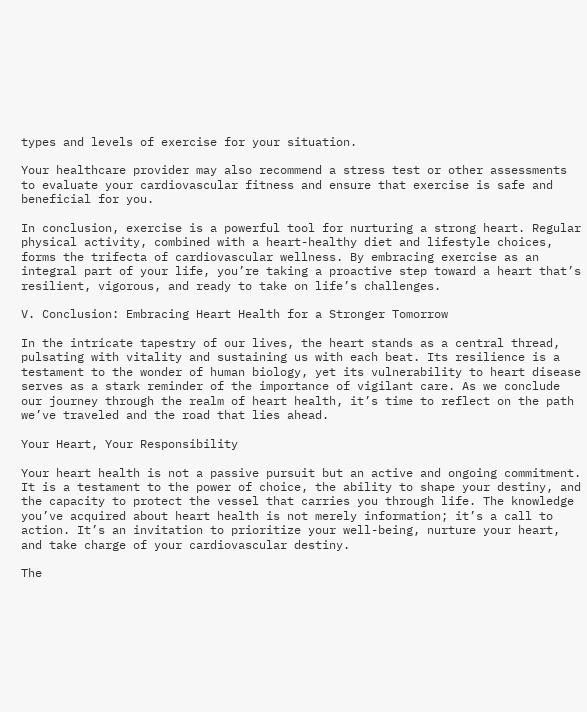types and levels of exercise for your situation.

Your healthcare provider may also recommend a stress test or other assessments to evaluate your cardiovascular fitness and ensure that exercise is safe and beneficial for you.

In conclusion, exercise is a powerful tool for nurturing a strong heart. Regular physical activity, combined with a heart-healthy diet and lifestyle choices, forms the trifecta of cardiovascular wellness. By embracing exercise as an integral part of your life, you’re taking a proactive step toward a heart that’s resilient, vigorous, and ready to take on life’s challenges.

V. Conclusion: Embracing Heart Health for a Stronger Tomorrow

In the intricate tapestry of our lives, the heart stands as a central thread, pulsating with vitality and sustaining us with each beat. Its resilience is a testament to the wonder of human biology, yet its vulnerability to heart disease serves as a stark reminder of the importance of vigilant care. As we conclude our journey through the realm of heart health, it’s time to reflect on the path we’ve traveled and the road that lies ahead.

Your Heart, Your Responsibility

Your heart health is not a passive pursuit but an active and ongoing commitment. It is a testament to the power of choice, the ability to shape your destiny, and the capacity to protect the vessel that carries you through life. The knowledge you’ve acquired about heart health is not merely information; it’s a call to action. It’s an invitation to prioritize your well-being, nurture your heart, and take charge of your cardiovascular destiny.

The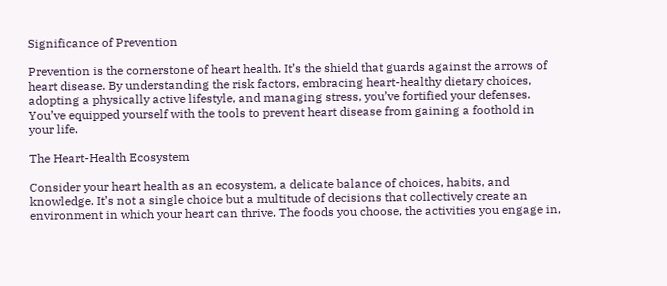Significance of Prevention

Prevention is the cornerstone of heart health. It’s the shield that guards against the arrows of heart disease. By understanding the risk factors, embracing heart-healthy dietary choices, adopting a physically active lifestyle, and managing stress, you’ve fortified your defenses. You’ve equipped yourself with the tools to prevent heart disease from gaining a foothold in your life.

The Heart-Health Ecosystem

Consider your heart health as an ecosystem, a delicate balance of choices, habits, and knowledge. It’s not a single choice but a multitude of decisions that collectively create an environment in which your heart can thrive. The foods you choose, the activities you engage in,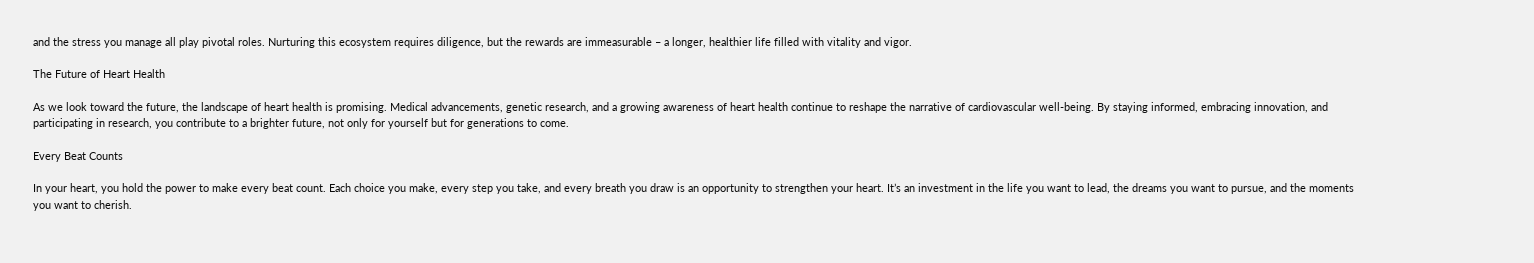and the stress you manage all play pivotal roles. Nurturing this ecosystem requires diligence, but the rewards are immeasurable – a longer, healthier life filled with vitality and vigor.

The Future of Heart Health

As we look toward the future, the landscape of heart health is promising. Medical advancements, genetic research, and a growing awareness of heart health continue to reshape the narrative of cardiovascular well-being. By staying informed, embracing innovation, and participating in research, you contribute to a brighter future, not only for yourself but for generations to come.

Every Beat Counts

In your heart, you hold the power to make every beat count. Each choice you make, every step you take, and every breath you draw is an opportunity to strengthen your heart. It’s an investment in the life you want to lead, the dreams you want to pursue, and the moments you want to cherish.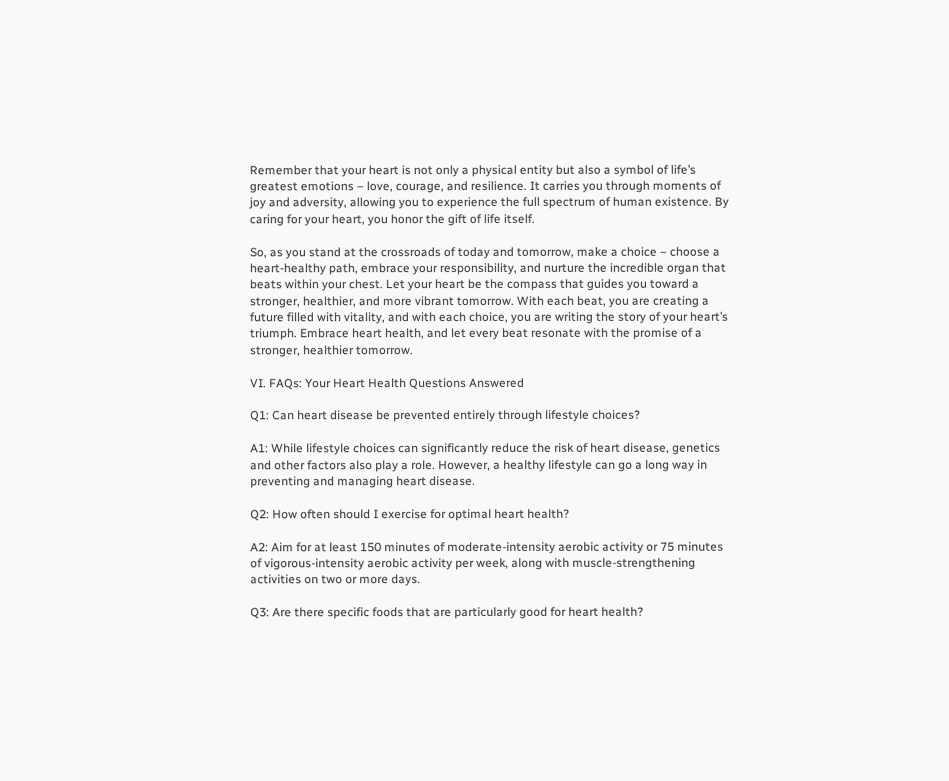Remember that your heart is not only a physical entity but also a symbol of life’s greatest emotions – love, courage, and resilience. It carries you through moments of joy and adversity, allowing you to experience the full spectrum of human existence. By caring for your heart, you honor the gift of life itself.

So, as you stand at the crossroads of today and tomorrow, make a choice – choose a heart-healthy path, embrace your responsibility, and nurture the incredible organ that beats within your chest. Let your heart be the compass that guides you toward a stronger, healthier, and more vibrant tomorrow. With each beat, you are creating a future filled with vitality, and with each choice, you are writing the story of your heart’s triumph. Embrace heart health, and let every beat resonate with the promise of a stronger, healthier tomorrow.

VI. FAQs: Your Heart Health Questions Answered

Q1: Can heart disease be prevented entirely through lifestyle choices?

A1: While lifestyle choices can significantly reduce the risk of heart disease, genetics and other factors also play a role. However, a healthy lifestyle can go a long way in preventing and managing heart disease.

Q2: How often should I exercise for optimal heart health?

A2: Aim for at least 150 minutes of moderate-intensity aerobic activity or 75 minutes of vigorous-intensity aerobic activity per week, along with muscle-strengthening activities on two or more days.

Q3: Are there specific foods that are particularly good for heart health?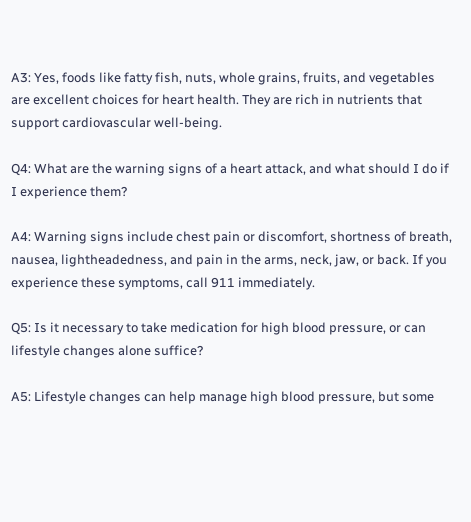A3: Yes, foods like fatty fish, nuts, whole grains, fruits, and vegetables are excellent choices for heart health. They are rich in nutrients that support cardiovascular well-being.

Q4: What are the warning signs of a heart attack, and what should I do if I experience them?

A4: Warning signs include chest pain or discomfort, shortness of breath, nausea, lightheadedness, and pain in the arms, neck, jaw, or back. If you experience these symptoms, call 911 immediately.

Q5: Is it necessary to take medication for high blood pressure, or can lifestyle changes alone suffice?

A5: Lifestyle changes can help manage high blood pressure, but some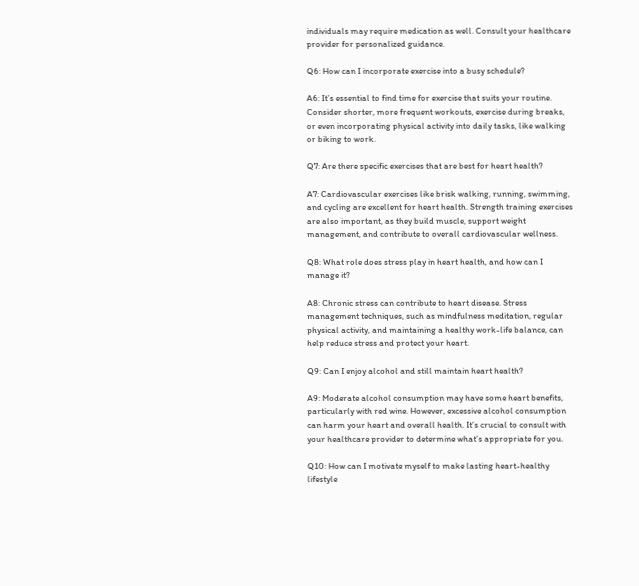individuals may require medication as well. Consult your healthcare provider for personalized guidance.

Q6: How can I incorporate exercise into a busy schedule?

A6: It’s essential to find time for exercise that suits your routine. Consider shorter, more frequent workouts, exercise during breaks, or even incorporating physical activity into daily tasks, like walking or biking to work.

Q7: Are there specific exercises that are best for heart health?

A7: Cardiovascular exercises like brisk walking, running, swimming, and cycling are excellent for heart health. Strength training exercises are also important, as they build muscle, support weight management, and contribute to overall cardiovascular wellness.

Q8: What role does stress play in heart health, and how can I manage it?

A8: Chronic stress can contribute to heart disease. Stress management techniques, such as mindfulness meditation, regular physical activity, and maintaining a healthy work-life balance, can help reduce stress and protect your heart.

Q9: Can I enjoy alcohol and still maintain heart health?

A9: Moderate alcohol consumption may have some heart benefits, particularly with red wine. However, excessive alcohol consumption can harm your heart and overall health. It’s crucial to consult with your healthcare provider to determine what’s appropriate for you.

Q10: How can I motivate myself to make lasting heart-healthy lifestyle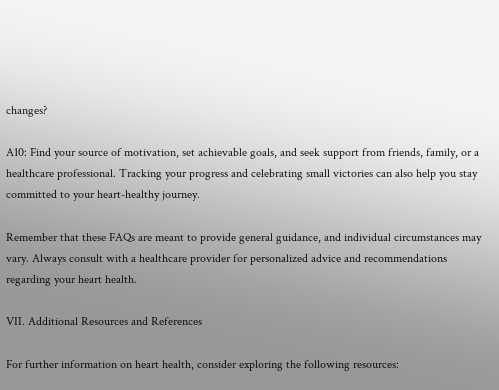changes?

A10: Find your source of motivation, set achievable goals, and seek support from friends, family, or a healthcare professional. Tracking your progress and celebrating small victories can also help you stay committed to your heart-healthy journey.

Remember that these FAQs are meant to provide general guidance, and individual circumstances may vary. Always consult with a healthcare provider for personalized advice and recommendations regarding your heart health.

VII. Additional Resources and References

For further information on heart health, consider exploring the following resources: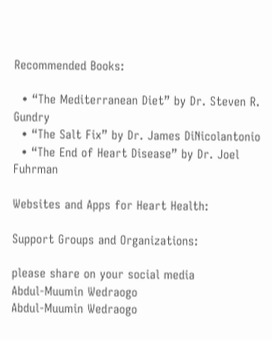Recommended Books:

  • “The Mediterranean Diet” by Dr. Steven R. Gundry
  • “The Salt Fix” by Dr. James DiNicolantonio
  • “The End of Heart Disease” by Dr. Joel Fuhrman

Websites and Apps for Heart Health:

Support Groups and Organizations:

please share on your social media
Abdul-Muumin Wedraogo
Abdul-Muumin Wedraogo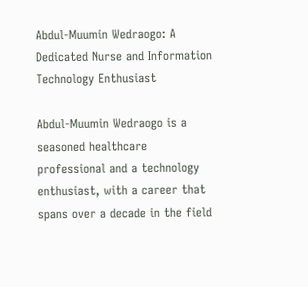Abdul-Muumin Wedraogo: A Dedicated Nurse and Information Technology Enthusiast

Abdul-Muumin Wedraogo is a seasoned healthcare professional and a technology enthusiast, with a career that spans over a decade in the field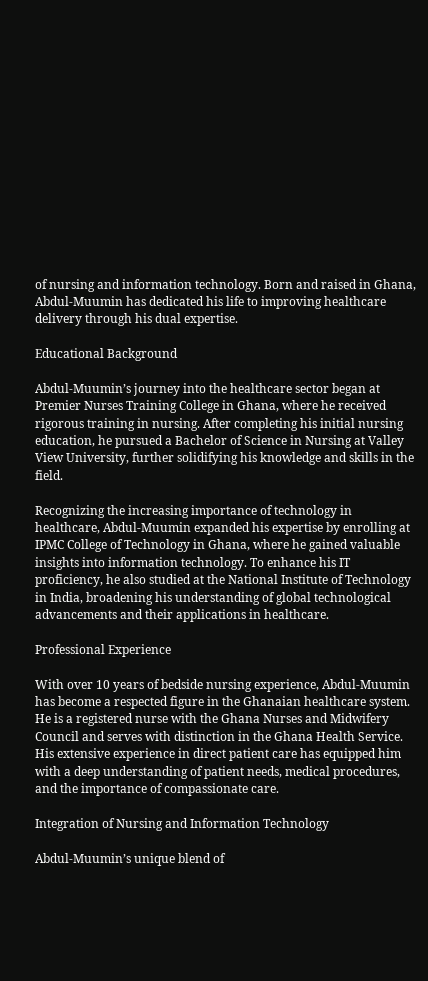of nursing and information technology. Born and raised in Ghana, Abdul-Muumin has dedicated his life to improving healthcare delivery through his dual expertise.

Educational Background

Abdul-Muumin’s journey into the healthcare sector began at Premier Nurses Training College in Ghana, where he received rigorous training in nursing. After completing his initial nursing education, he pursued a Bachelor of Science in Nursing at Valley View University, further solidifying his knowledge and skills in the field.

Recognizing the increasing importance of technology in healthcare, Abdul-Muumin expanded his expertise by enrolling at IPMC College of Technology in Ghana, where he gained valuable insights into information technology. To enhance his IT proficiency, he also studied at the National Institute of Technology in India, broadening his understanding of global technological advancements and their applications in healthcare.

Professional Experience

With over 10 years of bedside nursing experience, Abdul-Muumin has become a respected figure in the Ghanaian healthcare system. He is a registered nurse with the Ghana Nurses and Midwifery Council and serves with distinction in the Ghana Health Service. His extensive experience in direct patient care has equipped him with a deep understanding of patient needs, medical procedures, and the importance of compassionate care.

Integration of Nursing and Information Technology

Abdul-Muumin’s unique blend of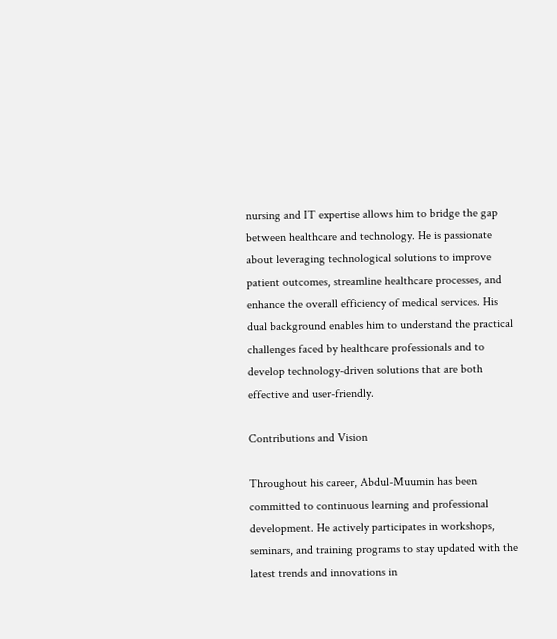nursing and IT expertise allows him to bridge the gap between healthcare and technology. He is passionate about leveraging technological solutions to improve patient outcomes, streamline healthcare processes, and enhance the overall efficiency of medical services. His dual background enables him to understand the practical challenges faced by healthcare professionals and to develop technology-driven solutions that are both effective and user-friendly.

Contributions and Vision

Throughout his career, Abdul-Muumin has been committed to continuous learning and professional development. He actively participates in workshops, seminars, and training programs to stay updated with the latest trends and innovations in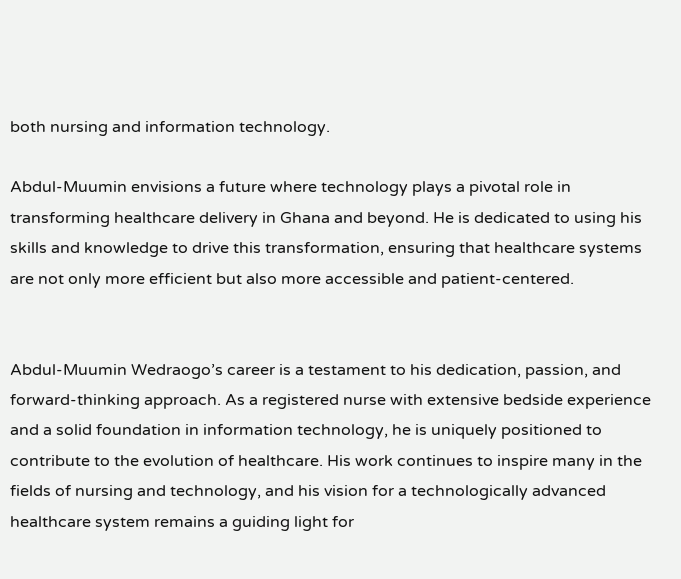both nursing and information technology.

Abdul-Muumin envisions a future where technology plays a pivotal role in transforming healthcare delivery in Ghana and beyond. He is dedicated to using his skills and knowledge to drive this transformation, ensuring that healthcare systems are not only more efficient but also more accessible and patient-centered.


Abdul-Muumin Wedraogo’s career is a testament to his dedication, passion, and forward-thinking approach. As a registered nurse with extensive bedside experience and a solid foundation in information technology, he is uniquely positioned to contribute to the evolution of healthcare. His work continues to inspire many in the fields of nursing and technology, and his vision for a technologically advanced healthcare system remains a guiding light for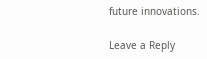future innovations.

Leave a Reply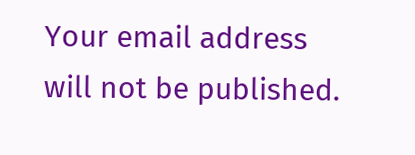Your email address will not be published.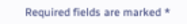Required fields are marked *